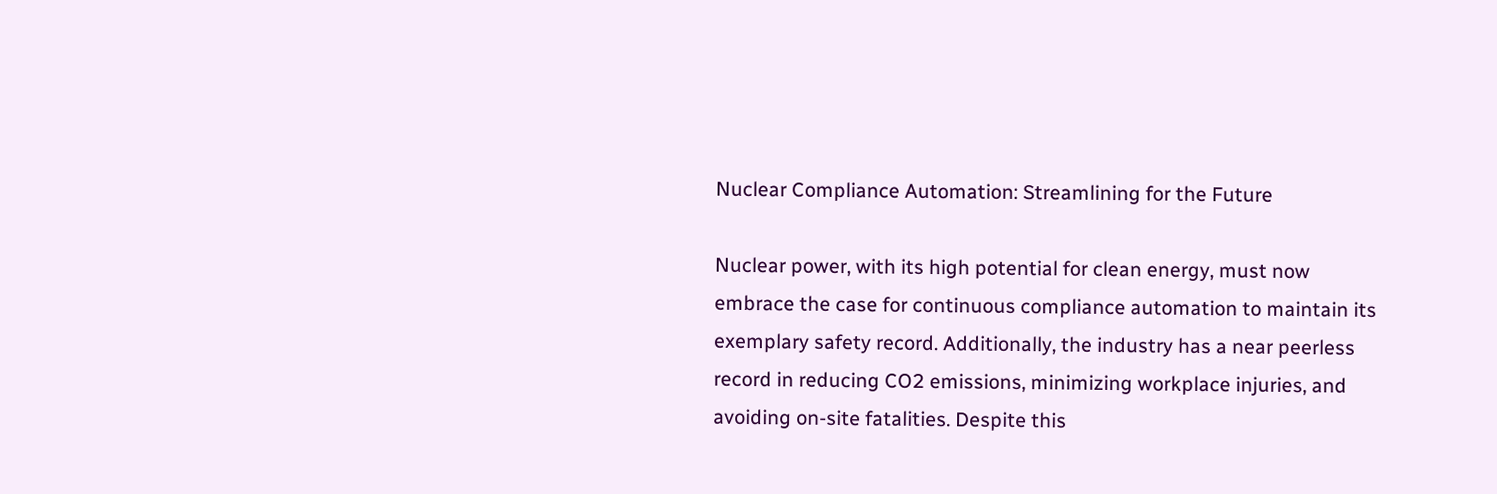Nuclear Compliance Automation: Streamlining for the Future

Nuclear power, with its high potential for clean energy, must now embrace the case for continuous compliance automation to maintain its exemplary safety record. Additionally, the industry has a near peerless record in reducing CO2 emissions, minimizing workplace injuries, and avoiding on-site fatalities. Despite this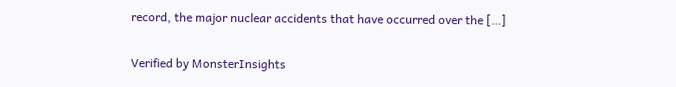record, the major nuclear accidents that have occurred over the […]

Verified by MonsterInsights